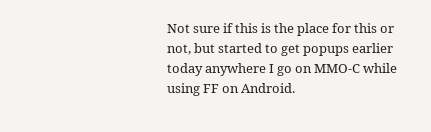Not sure if this is the place for this or not, but started to get popups earlier today anywhere I go on MMO-C while using FF on Android.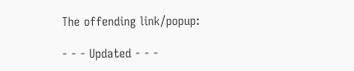The offending link/popup:

- - - Updated - - -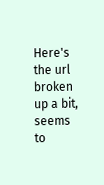Here's the url broken up a bit, seems to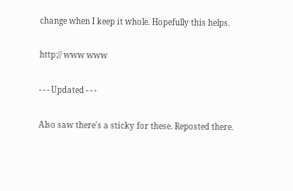change when I keep it whole. Hopefully this helps.

http:// www www

- - - Updated - - -

Also saw there's a sticky for these. Reposted there.